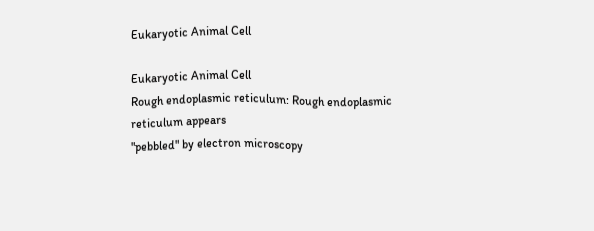Eukaryotic Animal Cell

Eukaryotic Animal Cell
Rough endoplasmic reticulum: Rough endoplasmic reticulum appears
"pebbled" by electron microscopy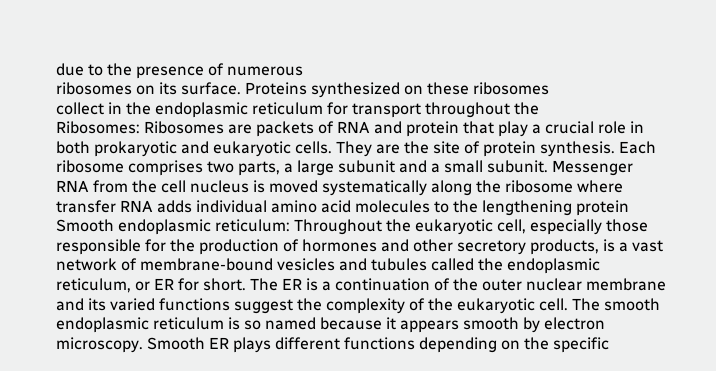due to the presence of numerous
ribosomes on its surface. Proteins synthesized on these ribosomes
collect in the endoplasmic reticulum for transport throughout the
Ribosomes: Ribosomes are packets of RNA and protein that play a crucial role in
both prokaryotic and eukaryotic cells. They are the site of protein synthesis. Each
ribosome comprises two parts, a large subunit and a small subunit. Messenger
RNA from the cell nucleus is moved systematically along the ribosome where
transfer RNA adds individual amino acid molecules to the lengthening protein
Smooth endoplasmic reticulum: Throughout the eukaryotic cell, especially those
responsible for the production of hormones and other secretory products, is a vast
network of membrane-bound vesicles and tubules called the endoplasmic
reticulum, or ER for short. The ER is a continuation of the outer nuclear membrane
and its varied functions suggest the complexity of the eukaryotic cell. The smooth
endoplasmic reticulum is so named because it appears smooth by electron
microscopy. Smooth ER plays different functions depending on the specific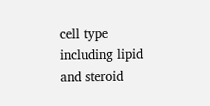cell type
including lipid and steroid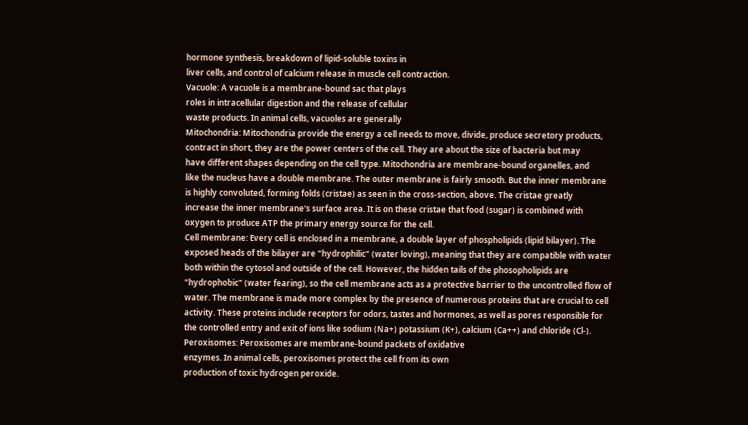hormone synthesis, breakdown of lipid-soluble toxins in
liver cells, and control of calcium release in muscle cell contraction.
Vacuole: A vacuole is a membrane-bound sac that plays
roles in intracellular digestion and the release of cellular
waste products. In animal cells, vacuoles are generally
Mitochondria: Mitochondria provide the energy a cell needs to move, divide, produce secretory products,
contract in short, they are the power centers of the cell. They are about the size of bacteria but may
have different shapes depending on the cell type. Mitochondria are membrane-bound organelles, and
like the nucleus have a double membrane. The outer membrane is fairly smooth. But the inner membrane
is highly convoluted, forming folds (cristae) as seen in the cross-section, above. The cristae greatly
increase the inner membrane's surface area. It is on these cristae that food (sugar) is combined with
oxygen to produce ATP the primary energy source for the cell.
Cell membrane: Every cell is enclosed in a membrane, a double layer of phospholipids (lipid bilayer). The
exposed heads of the bilayer are "hydrophilic" (water loving), meaning that they are compatible with water
both within the cytosol and outside of the cell. However, the hidden tails of the phosopholipids are
"hydrophobic" (water fearing), so the cell membrane acts as a protective barrier to the uncontrolled flow of
water. The membrane is made more complex by the presence of numerous proteins that are crucial to cell
activity. These proteins include receptors for odors, tastes and hormones, as well as pores responsible for
the controlled entry and exit of ions like sodium (Na+) potassium (K+), calcium (Ca++) and chloride (Cl-).
Peroxisomes: Peroxisomes are membrane-bound packets of oxidative
enzymes. In animal cells, peroxisomes protect the cell from its own
production of toxic hydrogen peroxide.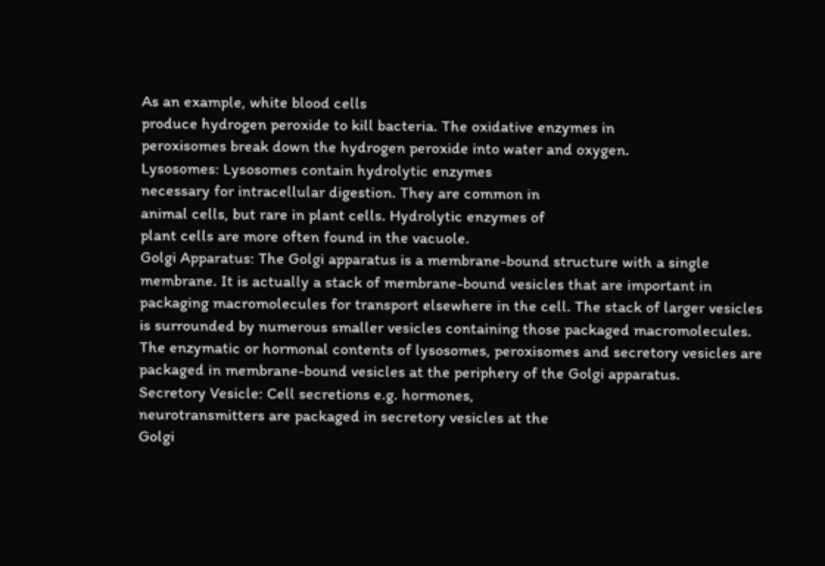As an example, white blood cells
produce hydrogen peroxide to kill bacteria. The oxidative enzymes in
peroxisomes break down the hydrogen peroxide into water and oxygen.
Lysosomes: Lysosomes contain hydrolytic enzymes
necessary for intracellular digestion. They are common in
animal cells, but rare in plant cells. Hydrolytic enzymes of
plant cells are more often found in the vacuole.
Golgi Apparatus: The Golgi apparatus is a membrane-bound structure with a single
membrane. It is actually a stack of membrane-bound vesicles that are important in
packaging macromolecules for transport elsewhere in the cell. The stack of larger vesicles
is surrounded by numerous smaller vesicles containing those packaged macromolecules.
The enzymatic or hormonal contents of lysosomes, peroxisomes and secretory vesicles are
packaged in membrane-bound vesicles at the periphery of the Golgi apparatus.
Secretory Vesicle: Cell secretions e.g. hormones,
neurotransmitters are packaged in secretory vesicles at the
Golgi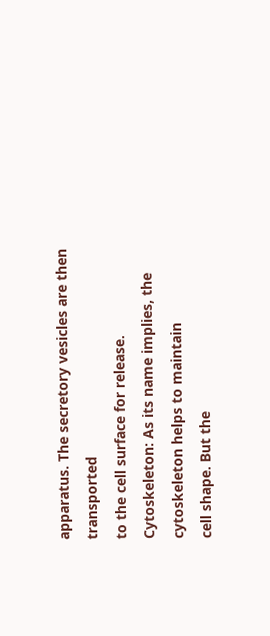apparatus. The secretory vesicles are then transported
to the cell surface for release.
Cytoskeleton: As its name implies, the cytoskeleton helps to maintain
cell shape. But the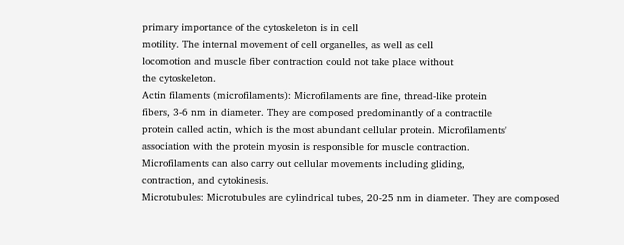primary importance of the cytoskeleton is in cell
motility. The internal movement of cell organelles, as well as cell
locomotion and muscle fiber contraction could not take place without
the cytoskeleton.
Actin filaments (microfilaments): Microfilaments are fine, thread-like protein
fibers, 3-6 nm in diameter. They are composed predominantly of a contractile
protein called actin, which is the most abundant cellular protein. Microfilaments'
association with the protein myosin is responsible for muscle contraction.
Microfilaments can also carry out cellular movements including gliding,
contraction, and cytokinesis.
Microtubules: Microtubules are cylindrical tubes, 20-25 nm in diameter. They are composed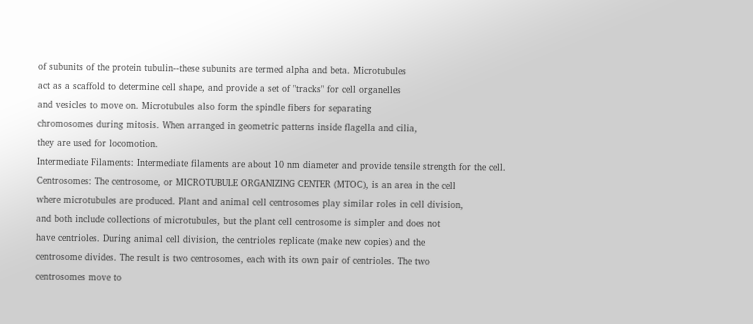of subunits of the protein tubulin--these subunits are termed alpha and beta. Microtubules
act as a scaffold to determine cell shape, and provide a set of "tracks" for cell organelles
and vesicles to move on. Microtubules also form the spindle fibers for separating
chromosomes during mitosis. When arranged in geometric patterns inside flagella and cilia,
they are used for locomotion.
Intermediate Filaments: Intermediate filaments are about 10 nm diameter and provide tensile strength for the cell.
Centrosomes: The centrosome, or MICROTUBULE ORGANIZING CENTER (MTOC), is an area in the cell
where microtubules are produced. Plant and animal cell centrosomes play similar roles in cell division,
and both include collections of microtubules, but the plant cell centrosome is simpler and does not
have centrioles. During animal cell division, the centrioles replicate (make new copies) and the
centrosome divides. The result is two centrosomes, each with its own pair of centrioles. The two
centrosomes move to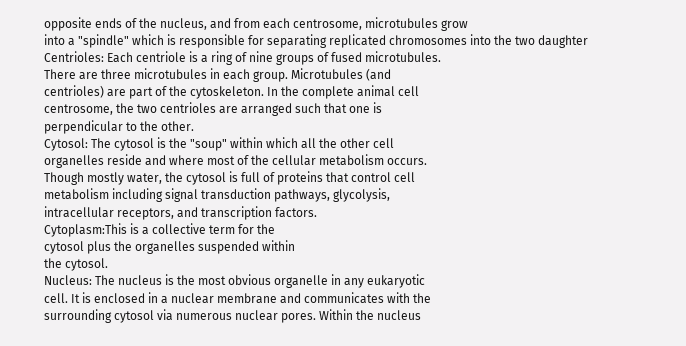opposite ends of the nucleus, and from each centrosome, microtubules grow
into a "spindle" which is responsible for separating replicated chromosomes into the two daughter
Centrioles: Each centriole is a ring of nine groups of fused microtubules.
There are three microtubules in each group. Microtubules (and
centrioles) are part of the cytoskeleton. In the complete animal cell
centrosome, the two centrioles are arranged such that one is
perpendicular to the other.
Cytosol: The cytosol is the "soup" within which all the other cell
organelles reside and where most of the cellular metabolism occurs.
Though mostly water, the cytosol is full of proteins that control cell
metabolism including signal transduction pathways, glycolysis,
intracellular receptors, and transcription factors.
Cytoplasm:This is a collective term for the
cytosol plus the organelles suspended within
the cytosol.
Nucleus: The nucleus is the most obvious organelle in any eukaryotic
cell. It is enclosed in a nuclear membrane and communicates with the
surrounding cytosol via numerous nuclear pores. Within the nucleus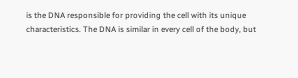is the DNA responsible for providing the cell with its unique
characteristics. The DNA is similar in every cell of the body, but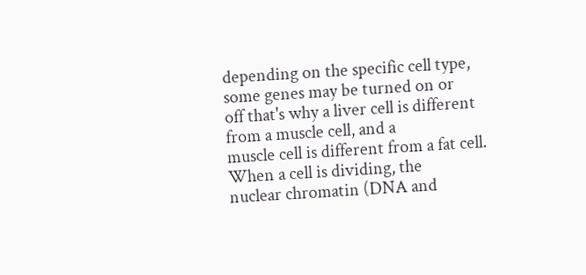depending on the specific cell type, some genes may be turned on or
off that's why a liver cell is different from a muscle cell, and a
muscle cell is different from a fat cell. When a cell is dividing, the
nuclear chromatin (DNA and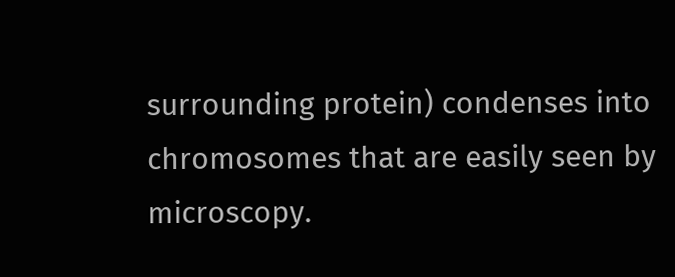surrounding protein) condenses into
chromosomes that are easily seen by microscopy.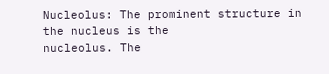Nucleolus: The prominent structure in the nucleus is the
nucleolus. The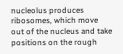nucleolus produces ribosomes, which move
out of the nucleus and take positions on the rough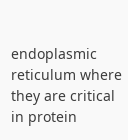endoplasmic reticulum where they are critical in protein